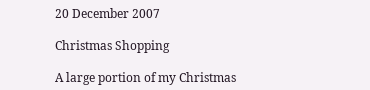20 December 2007

Christmas Shopping

A large portion of my Christmas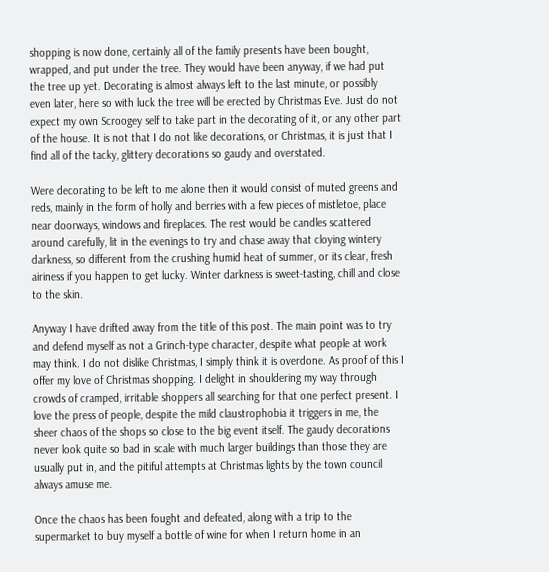shopping is now done, certainly all of the family presents have been bought, wrapped, and put under the tree. They would have been anyway, if we had put the tree up yet. Decorating is almost always left to the last minute, or possibly even later, here so with luck the tree will be erected by Christmas Eve. Just do not expect my own Scroogey self to take part in the decorating of it, or any other part of the house. It is not that I do not like decorations, or Christmas, it is just that I find all of the tacky, glittery decorations so gaudy and overstated.

Were decorating to be left to me alone then it would consist of muted greens and reds, mainly in the form of holly and berries with a few pieces of mistletoe, place near doorways, windows and fireplaces. The rest would be candles scattered around carefully, lit in the evenings to try and chase away that cloying wintery darkness, so different from the crushing humid heat of summer, or its clear, fresh airiness if you happen to get lucky. Winter darkness is sweet-tasting, chill and close to the skin.

Anyway I have drifted away from the title of this post. The main point was to try and defend myself as not a Grinch-type character, despite what people at work may think. I do not dislike Christmas, I simply think it is overdone. As proof of this I offer my love of Christmas shopping. I delight in shouldering my way through crowds of cramped, irritable shoppers all searching for that one perfect present. I love the press of people, despite the mild claustrophobia it triggers in me, the sheer chaos of the shops so close to the big event itself. The gaudy decorations never look quite so bad in scale with much larger buildings than those they are usually put in, and the pitiful attempts at Christmas lights by the town council always amuse me.

Once the chaos has been fought and defeated, along with a trip to the supermarket to buy myself a bottle of wine for when I return home in an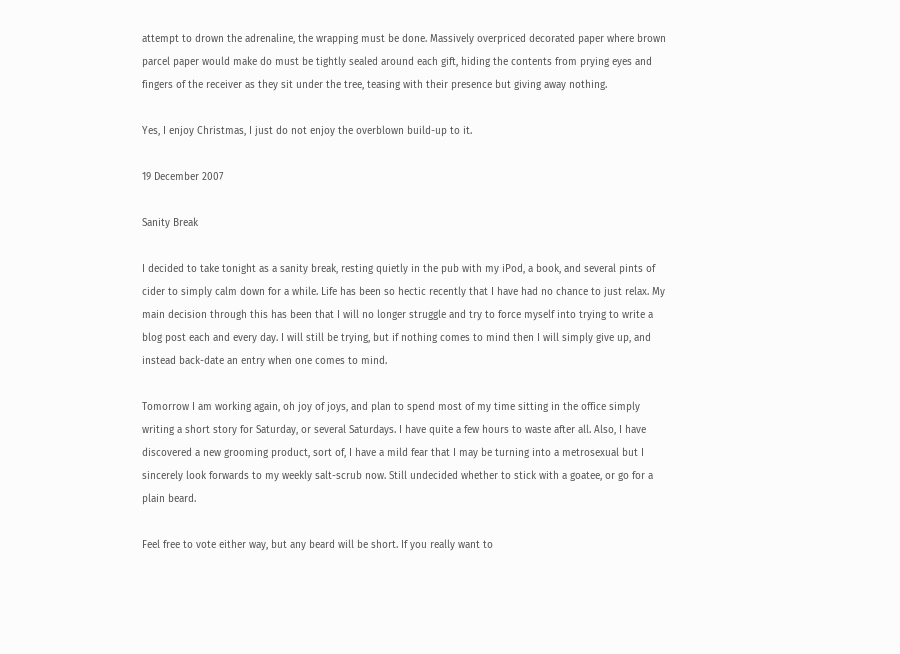attempt to drown the adrenaline, the wrapping must be done. Massively overpriced decorated paper where brown parcel paper would make do must be tightly sealed around each gift, hiding the contents from prying eyes and fingers of the receiver as they sit under the tree, teasing with their presence but giving away nothing.

Yes, I enjoy Christmas, I just do not enjoy the overblown build-up to it.

19 December 2007

Sanity Break

I decided to take tonight as a sanity break, resting quietly in the pub with my iPod, a book, and several pints of cider to simply calm down for a while. Life has been so hectic recently that I have had no chance to just relax. My main decision through this has been that I will no longer struggle and try to force myself into trying to write a blog post each and every day. I will still be trying, but if nothing comes to mind then I will simply give up, and instead back-date an entry when one comes to mind.

Tomorrow I am working again, oh joy of joys, and plan to spend most of my time sitting in the office simply writing a short story for Saturday, or several Saturdays. I have quite a few hours to waste after all. Also, I have discovered a new grooming product, sort of, I have a mild fear that I may be turning into a metrosexual but I sincerely look forwards to my weekly salt-scrub now. Still undecided whether to stick with a goatee, or go for a plain beard.

Feel free to vote either way, but any beard will be short. If you really want to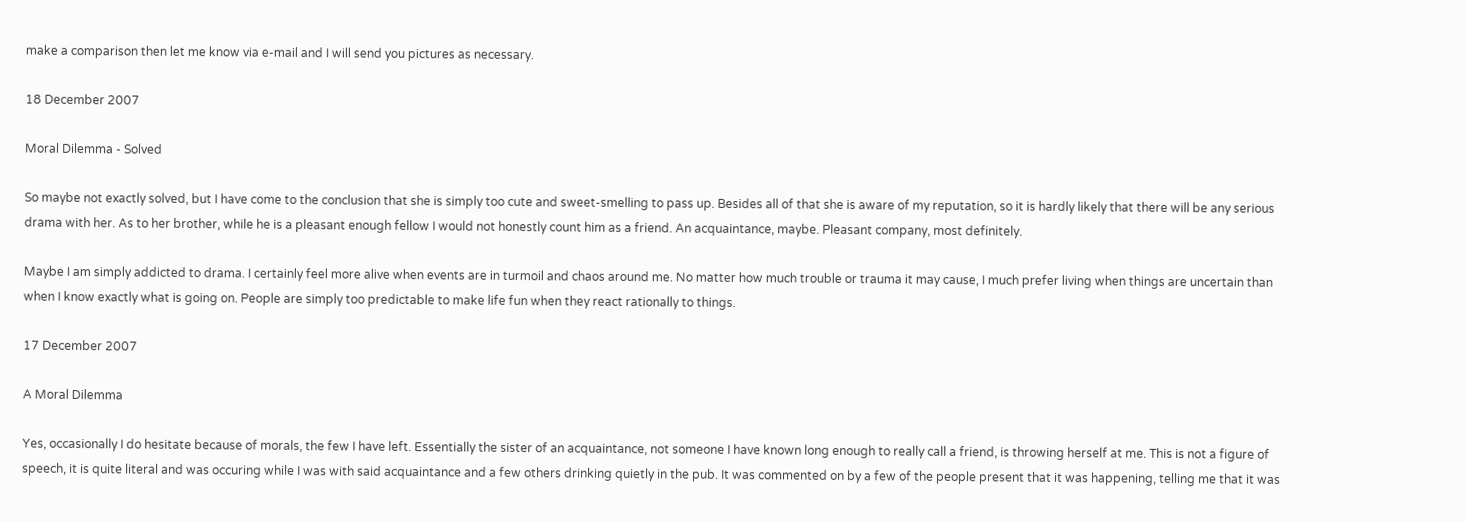make a comparison then let me know via e-mail and I will send you pictures as necessary.

18 December 2007

Moral Dilemma - Solved

So maybe not exactly solved, but I have come to the conclusion that she is simply too cute and sweet-smelling to pass up. Besides all of that she is aware of my reputation, so it is hardly likely that there will be any serious drama with her. As to her brother, while he is a pleasant enough fellow I would not honestly count him as a friend. An acquaintance, maybe. Pleasant company, most definitely.

Maybe I am simply addicted to drama. I certainly feel more alive when events are in turmoil and chaos around me. No matter how much trouble or trauma it may cause, I much prefer living when things are uncertain than when I know exactly what is going on. People are simply too predictable to make life fun when they react rationally to things.

17 December 2007

A Moral Dilemma

Yes, occasionally I do hesitate because of morals, the few I have left. Essentially the sister of an acquaintance, not someone I have known long enough to really call a friend, is throwing herself at me. This is not a figure of speech, it is quite literal and was occuring while I was with said acquaintance and a few others drinking quietly in the pub. It was commented on by a few of the people present that it was happening, telling me that it was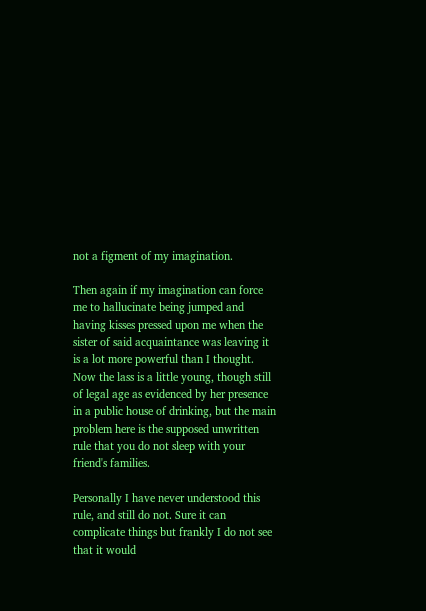not a figment of my imagination.

Then again if my imagination can force me to hallucinate being jumped and having kisses pressed upon me when the sister of said acquaintance was leaving it is a lot more powerful than I thought. Now the lass is a little young, though still of legal age as evidenced by her presence in a public house of drinking, but the main problem here is the supposed unwritten rule that you do not sleep with your friend's families.

Personally I have never understood this rule, and still do not. Sure it can complicate things but frankly I do not see that it would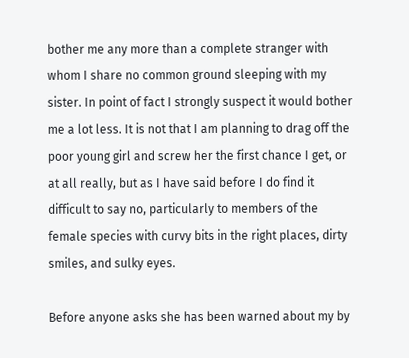bother me any more than a complete stranger with whom I share no common ground sleeping with my sister. In point of fact I strongly suspect it would bother me a lot less. It is not that I am planning to drag off the poor young girl and screw her the first chance I get, or at all really, but as I have said before I do find it difficult to say no, particularly to members of the female species with curvy bits in the right places, dirty smiles, and sulky eyes.

Before anyone asks she has been warned about my by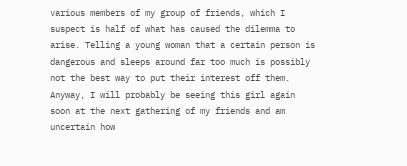various members of my group of friends, which I suspect is half of what has caused the dilemma to arise. Telling a young woman that a certain person is dangerous and sleeps around far too much is possibly not the best way to put their interest off them. Anyway, I will probably be seeing this girl again soon at the next gathering of my friends and am uncertain how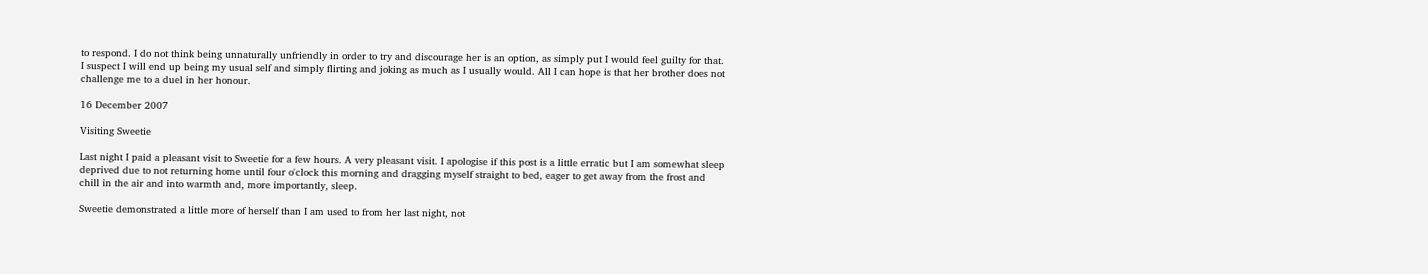to respond. I do not think being unnaturally unfriendly in order to try and discourage her is an option, as simply put I would feel guilty for that. I suspect I will end up being my usual self and simply flirting and joking as much as I usually would. All I can hope is that her brother does not challenge me to a duel in her honour.

16 December 2007

Visiting Sweetie

Last night I paid a pleasant visit to Sweetie for a few hours. A very pleasant visit. I apologise if this post is a little erratic but I am somewhat sleep deprived due to not returning home until four o'clock this morning and dragging myself straight to bed, eager to get away from the frost and chill in the air and into warmth and, more importantly, sleep.

Sweetie demonstrated a little more of herself than I am used to from her last night, not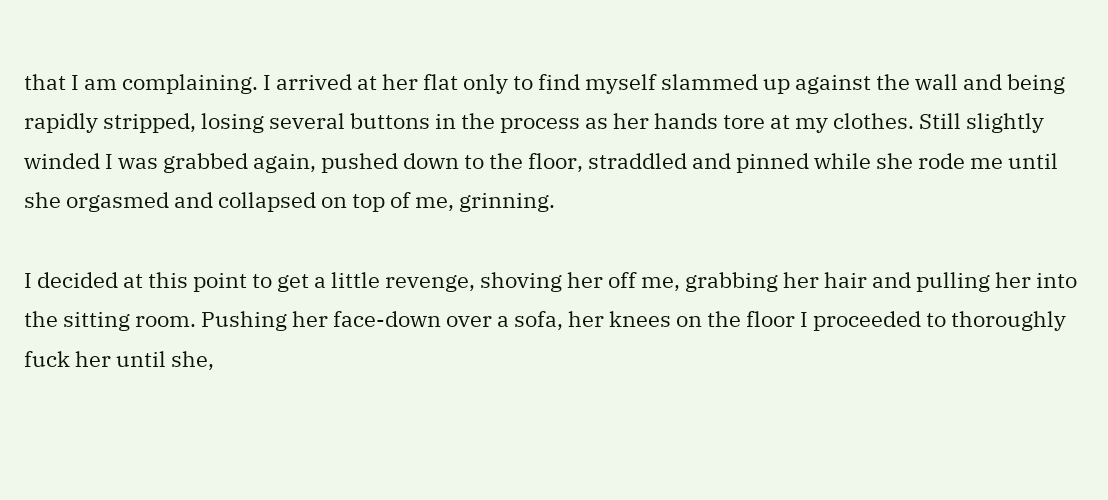that I am complaining. I arrived at her flat only to find myself slammed up against the wall and being rapidly stripped, losing several buttons in the process as her hands tore at my clothes. Still slightly winded I was grabbed again, pushed down to the floor, straddled and pinned while she rode me until she orgasmed and collapsed on top of me, grinning.

I decided at this point to get a little revenge, shoving her off me, grabbing her hair and pulling her into the sitting room. Pushing her face-down over a sofa, her knees on the floor I proceeded to thoroughly fuck her until she,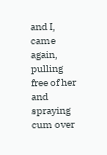and I, came again, pulling free of her and spraying cum over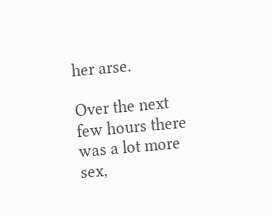her arse.

Over the next few hours there was a lot more sex,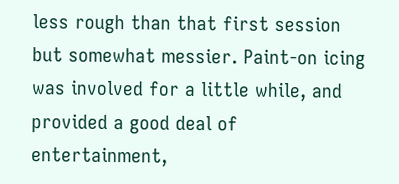less rough than that first session but somewhat messier. Paint-on icing was involved for a little while, and provided a good deal of entertainment,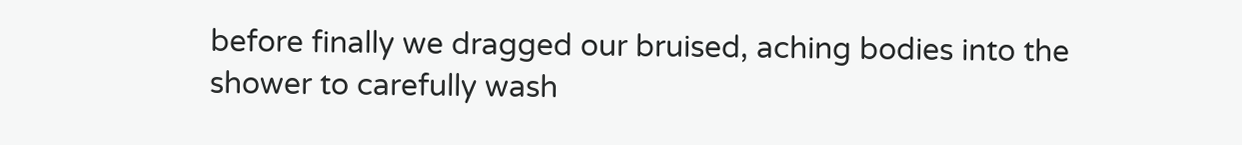before finally we dragged our bruised, aching bodies into the shower to carefully wash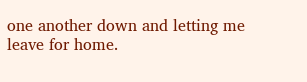one another down and letting me leave for home.